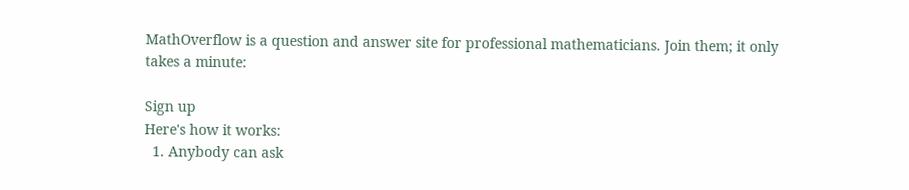MathOverflow is a question and answer site for professional mathematicians. Join them; it only takes a minute:

Sign up
Here's how it works:
  1. Anybody can ask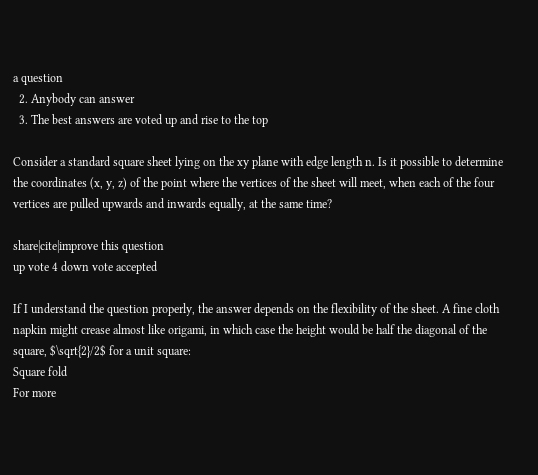a question
  2. Anybody can answer
  3. The best answers are voted up and rise to the top

Consider a standard square sheet lying on the xy plane with edge length n. Is it possible to determine the coordinates (x, y, z) of the point where the vertices of the sheet will meet, when each of the four vertices are pulled upwards and inwards equally, at the same time?

share|cite|improve this question
up vote 4 down vote accepted

If I understand the question properly, the answer depends on the flexibility of the sheet. A fine cloth napkin might crease almost like origami, in which case the height would be half the diagonal of the square, $\sqrt{2}/2$ for a unit square:
Square fold
For more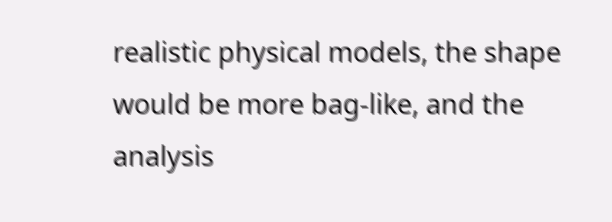realistic physical models, the shape would be more bag-like, and the analysis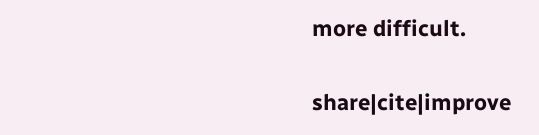more difficult.

share|cite|improve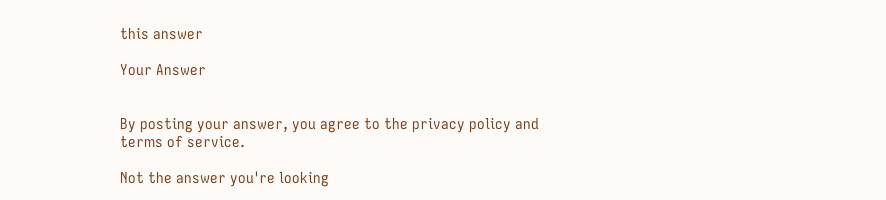this answer

Your Answer


By posting your answer, you agree to the privacy policy and terms of service.

Not the answer you're looking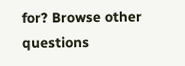for? Browse other questions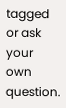tagged or ask your own question.